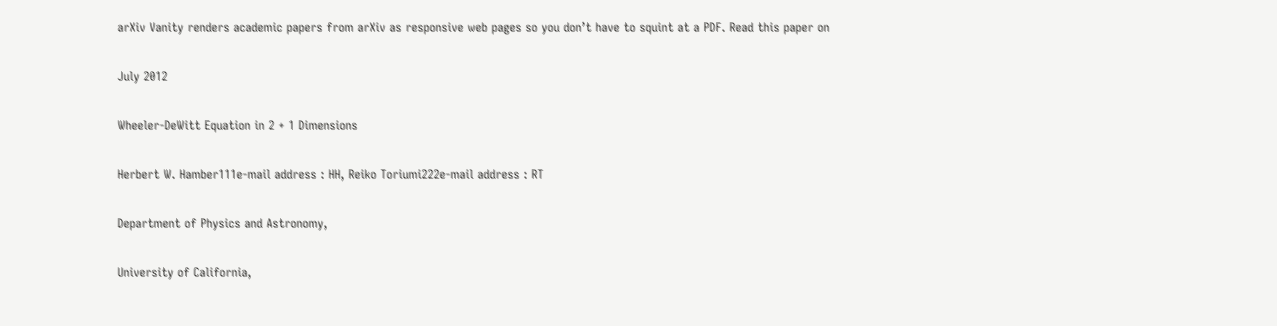arXiv Vanity renders academic papers from arXiv as responsive web pages so you don’t have to squint at a PDF. Read this paper on

July 2012

Wheeler-DeWitt Equation in 2 + 1 Dimensions

Herbert W. Hamber111e-mail address : HH, Reiko Toriumi222e-mail address : RT

Department of Physics and Astronomy,

University of California,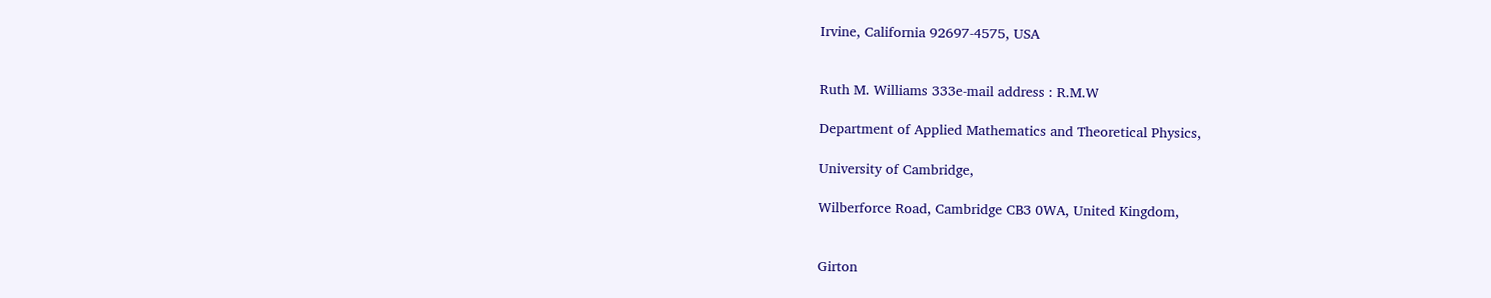Irvine, California 92697-4575, USA


Ruth M. Williams 333e-mail address : R.M.W

Department of Applied Mathematics and Theoretical Physics,

University of Cambridge,

Wilberforce Road, Cambridge CB3 0WA, United Kingdom,


Girton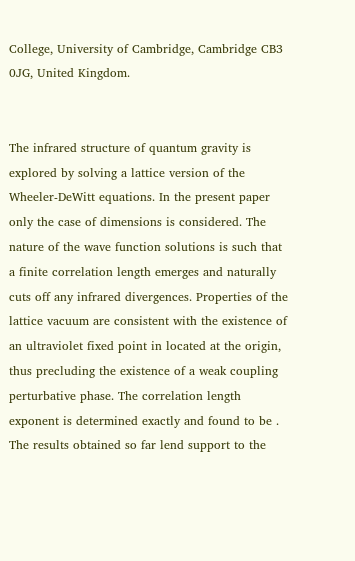College, University of Cambridge, Cambridge CB3 0JG, United Kingdom.


The infrared structure of quantum gravity is explored by solving a lattice version of the Wheeler-DeWitt equations. In the present paper only the case of dimensions is considered. The nature of the wave function solutions is such that a finite correlation length emerges and naturally cuts off any infrared divergences. Properties of the lattice vacuum are consistent with the existence of an ultraviolet fixed point in located at the origin, thus precluding the existence of a weak coupling perturbative phase. The correlation length exponent is determined exactly and found to be . The results obtained so far lend support to the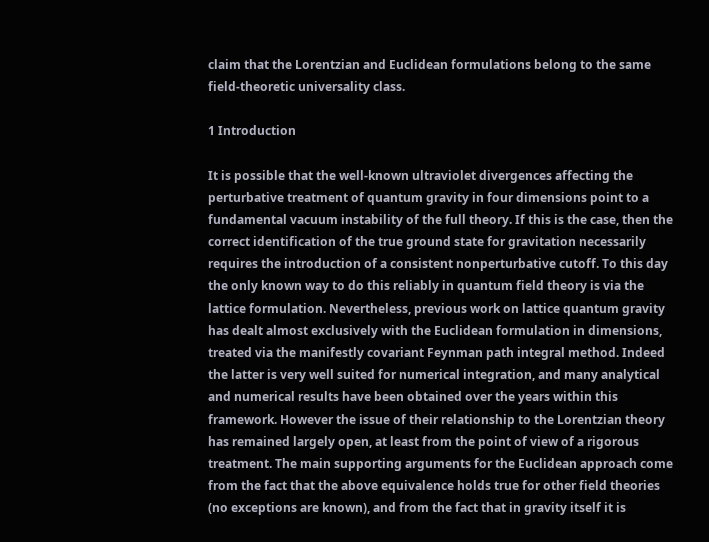claim that the Lorentzian and Euclidean formulations belong to the same field-theoretic universality class.

1 Introduction

It is possible that the well-known ultraviolet divergences affecting the perturbative treatment of quantum gravity in four dimensions point to a fundamental vacuum instability of the full theory. If this is the case, then the correct identification of the true ground state for gravitation necessarily requires the introduction of a consistent nonperturbative cutoff. To this day the only known way to do this reliably in quantum field theory is via the lattice formulation. Nevertheless, previous work on lattice quantum gravity has dealt almost exclusively with the Euclidean formulation in dimensions, treated via the manifestly covariant Feynman path integral method. Indeed the latter is very well suited for numerical integration, and many analytical and numerical results have been obtained over the years within this framework. However the issue of their relationship to the Lorentzian theory has remained largely open, at least from the point of view of a rigorous treatment. The main supporting arguments for the Euclidean approach come from the fact that the above equivalence holds true for other field theories (no exceptions are known), and from the fact that in gravity itself it is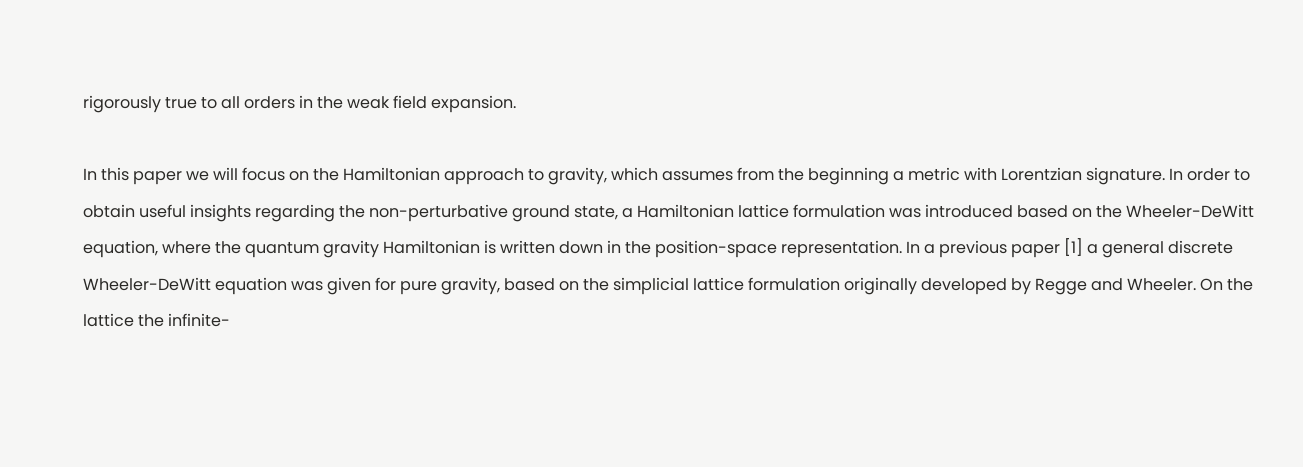rigorously true to all orders in the weak field expansion.

In this paper we will focus on the Hamiltonian approach to gravity, which assumes from the beginning a metric with Lorentzian signature. In order to obtain useful insights regarding the non-perturbative ground state, a Hamiltonian lattice formulation was introduced based on the Wheeler-DeWitt equation, where the quantum gravity Hamiltonian is written down in the position-space representation. In a previous paper [1] a general discrete Wheeler-DeWitt equation was given for pure gravity, based on the simplicial lattice formulation originally developed by Regge and Wheeler. On the lattice the infinite-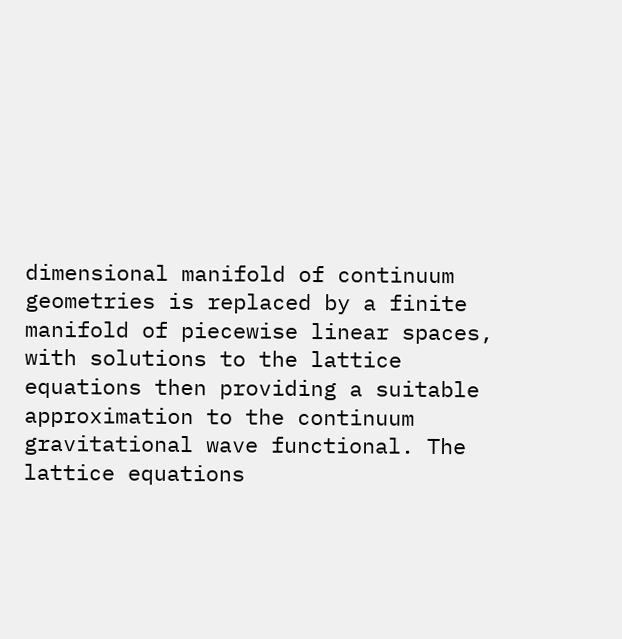dimensional manifold of continuum geometries is replaced by a finite manifold of piecewise linear spaces, with solutions to the lattice equations then providing a suitable approximation to the continuum gravitational wave functional. The lattice equations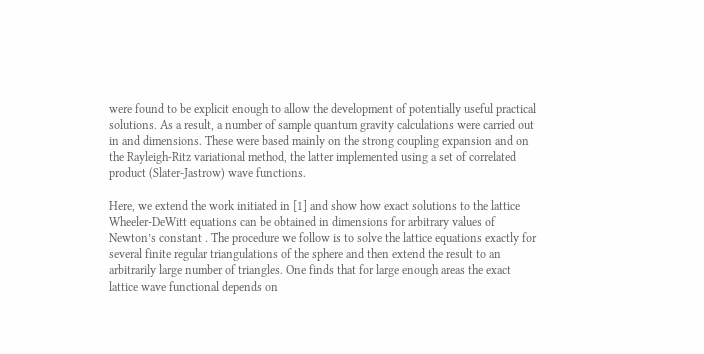were found to be explicit enough to allow the development of potentially useful practical solutions. As a result, a number of sample quantum gravity calculations were carried out in and dimensions. These were based mainly on the strong coupling expansion and on the Rayleigh-Ritz variational method, the latter implemented using a set of correlated product (Slater-Jastrow) wave functions.

Here, we extend the work initiated in [1] and show how exact solutions to the lattice Wheeler-DeWitt equations can be obtained in dimensions for arbitrary values of Newton’s constant . The procedure we follow is to solve the lattice equations exactly for several finite regular triangulations of the sphere and then extend the result to an arbitrarily large number of triangles. One finds that for large enough areas the exact lattice wave functional depends on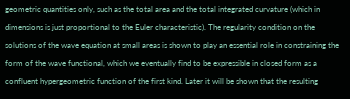geometric quantities only, such as the total area and the total integrated curvature (which in dimensions is just proportional to the Euler characteristic). The regularity condition on the solutions of the wave equation at small areas is shown to play an essential role in constraining the form of the wave functional, which we eventually find to be expressible in closed form as a confluent hypergeometric function of the first kind. Later it will be shown that the resulting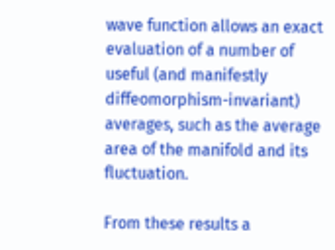wave function allows an exact evaluation of a number of useful (and manifestly diffeomorphism-invariant) averages, such as the average area of the manifold and its fluctuation.

From these results a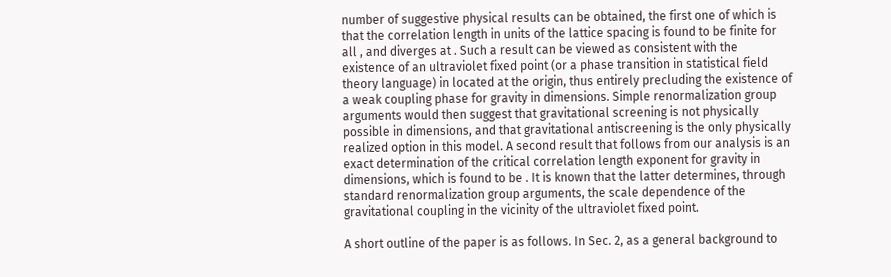number of suggestive physical results can be obtained, the first one of which is that the correlation length in units of the lattice spacing is found to be finite for all , and diverges at . Such a result can be viewed as consistent with the existence of an ultraviolet fixed point (or a phase transition in statistical field theory language) in located at the origin, thus entirely precluding the existence of a weak coupling phase for gravity in dimensions. Simple renormalization group arguments would then suggest that gravitational screening is not physically possible in dimensions, and that gravitational antiscreening is the only physically realized option in this model. A second result that follows from our analysis is an exact determination of the critical correlation length exponent for gravity in dimensions, which is found to be . It is known that the latter determines, through standard renormalization group arguments, the scale dependence of the gravitational coupling in the vicinity of the ultraviolet fixed point.

A short outline of the paper is as follows. In Sec. 2, as a general background to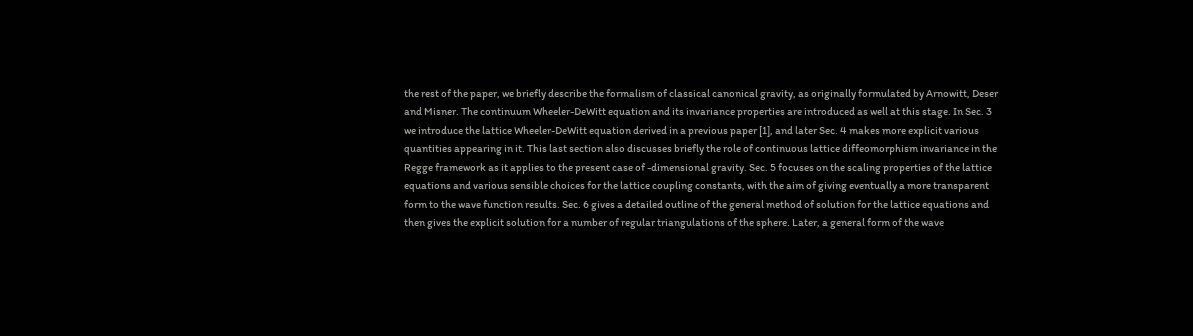the rest of the paper, we briefly describe the formalism of classical canonical gravity, as originally formulated by Arnowitt, Deser and Misner. The continuum Wheeler-DeWitt equation and its invariance properties are introduced as well at this stage. In Sec. 3 we introduce the lattice Wheeler-DeWitt equation derived in a previous paper [1], and later Sec. 4 makes more explicit various quantities appearing in it. This last section also discusses briefly the role of continuous lattice diffeomorphism invariance in the Regge framework as it applies to the present case of -dimensional gravity. Sec. 5 focuses on the scaling properties of the lattice equations and various sensible choices for the lattice coupling constants, with the aim of giving eventually a more transparent form to the wave function results. Sec. 6 gives a detailed outline of the general method of solution for the lattice equations and then gives the explicit solution for a number of regular triangulations of the sphere. Later, a general form of the wave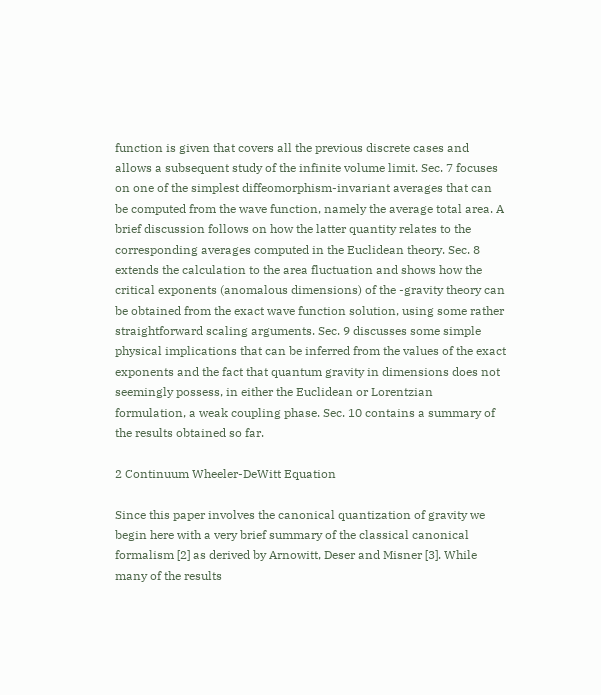function is given that covers all the previous discrete cases and allows a subsequent study of the infinite volume limit. Sec. 7 focuses on one of the simplest diffeomorphism-invariant averages that can be computed from the wave function, namely the average total area. A brief discussion follows on how the latter quantity relates to the corresponding averages computed in the Euclidean theory. Sec. 8 extends the calculation to the area fluctuation and shows how the critical exponents (anomalous dimensions) of the -gravity theory can be obtained from the exact wave function solution, using some rather straightforward scaling arguments. Sec. 9 discusses some simple physical implications that can be inferred from the values of the exact exponents and the fact that quantum gravity in dimensions does not seemingly possess, in either the Euclidean or Lorentzian formulation, a weak coupling phase. Sec. 10 contains a summary of the results obtained so far.

2 Continuum Wheeler-DeWitt Equation

Since this paper involves the canonical quantization of gravity we begin here with a very brief summary of the classical canonical formalism [2] as derived by Arnowitt, Deser and Misner [3]. While many of the results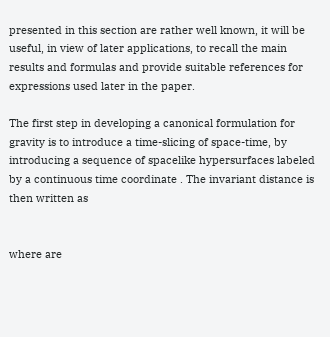presented in this section are rather well known, it will be useful, in view of later applications, to recall the main results and formulas and provide suitable references for expressions used later in the paper.

The first step in developing a canonical formulation for gravity is to introduce a time-slicing of space-time, by introducing a sequence of spacelike hypersurfaces labeled by a continuous time coordinate . The invariant distance is then written as


where are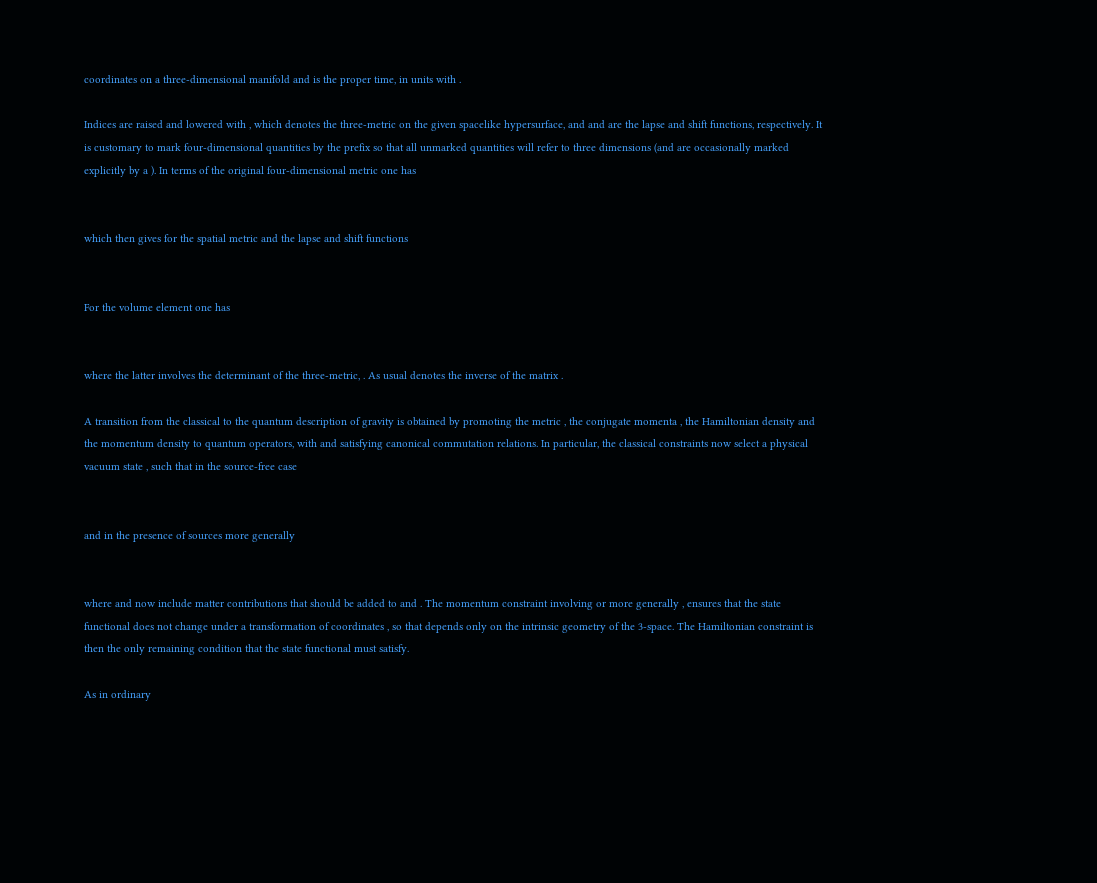coordinates on a three-dimensional manifold and is the proper time, in units with .

Indices are raised and lowered with , which denotes the three-metric on the given spacelike hypersurface, and and are the lapse and shift functions, respectively. It is customary to mark four-dimensional quantities by the prefix so that all unmarked quantities will refer to three dimensions (and are occasionally marked explicitly by a ). In terms of the original four-dimensional metric one has


which then gives for the spatial metric and the lapse and shift functions


For the volume element one has


where the latter involves the determinant of the three-metric, . As usual denotes the inverse of the matrix .

A transition from the classical to the quantum description of gravity is obtained by promoting the metric , the conjugate momenta , the Hamiltonian density and the momentum density to quantum operators, with and satisfying canonical commutation relations. In particular, the classical constraints now select a physical vacuum state , such that in the source-free case


and in the presence of sources more generally


where and now include matter contributions that should be added to and . The momentum constraint involving or more generally , ensures that the state functional does not change under a transformation of coordinates , so that depends only on the intrinsic geometry of the 3-space. The Hamiltonian constraint is then the only remaining condition that the state functional must satisfy.

As in ordinary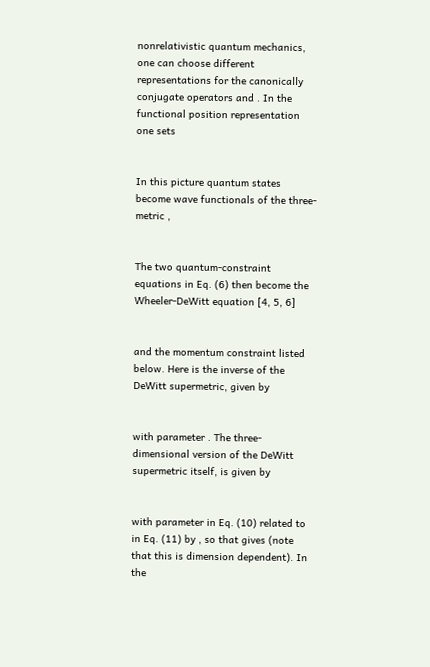nonrelativistic quantum mechanics, one can choose different representations for the canonically conjugate operators and . In the functional position representation one sets


In this picture quantum states become wave functionals of the three-metric ,


The two quantum-constraint equations in Eq. (6) then become the Wheeler-DeWitt equation [4, 5, 6]


and the momentum constraint listed below. Here is the inverse of the DeWitt supermetric, given by


with parameter . The three-dimensional version of the DeWitt supermetric itself, is given by


with parameter in Eq. (10) related to in Eq. (11) by , so that gives (note that this is dimension dependent). In the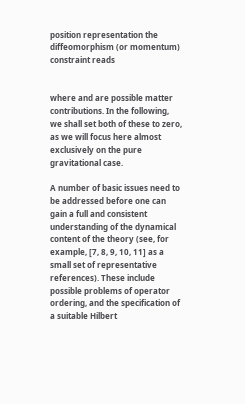position representation the diffeomorphism (or momentum) constraint reads


where and are possible matter contributions. In the following, we shall set both of these to zero, as we will focus here almost exclusively on the pure gravitational case.

A number of basic issues need to be addressed before one can gain a full and consistent understanding of the dynamical content of the theory (see, for example, [7, 8, 9, 10, 11] as a small set of representative references). These include possible problems of operator ordering, and the specification of a suitable Hilbert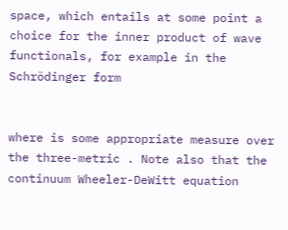space, which entails at some point a choice for the inner product of wave functionals, for example in the Schrödinger form


where is some appropriate measure over the three-metric . Note also that the continuum Wheeler-DeWitt equation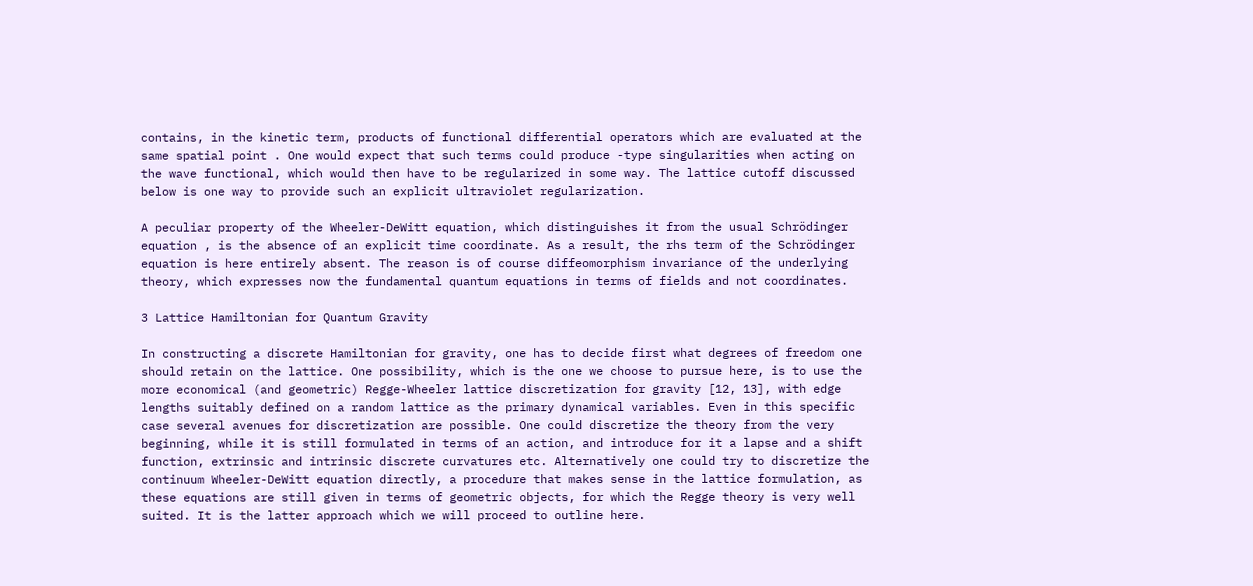contains, in the kinetic term, products of functional differential operators which are evaluated at the same spatial point . One would expect that such terms could produce -type singularities when acting on the wave functional, which would then have to be regularized in some way. The lattice cutoff discussed below is one way to provide such an explicit ultraviolet regularization.

A peculiar property of the Wheeler-DeWitt equation, which distinguishes it from the usual Schrödinger equation , is the absence of an explicit time coordinate. As a result, the rhs term of the Schrödinger equation is here entirely absent. The reason is of course diffeomorphism invariance of the underlying theory, which expresses now the fundamental quantum equations in terms of fields and not coordinates.

3 Lattice Hamiltonian for Quantum Gravity

In constructing a discrete Hamiltonian for gravity, one has to decide first what degrees of freedom one should retain on the lattice. One possibility, which is the one we choose to pursue here, is to use the more economical (and geometric) Regge-Wheeler lattice discretization for gravity [12, 13], with edge lengths suitably defined on a random lattice as the primary dynamical variables. Even in this specific case several avenues for discretization are possible. One could discretize the theory from the very beginning, while it is still formulated in terms of an action, and introduce for it a lapse and a shift function, extrinsic and intrinsic discrete curvatures etc. Alternatively one could try to discretize the continuum Wheeler-DeWitt equation directly, a procedure that makes sense in the lattice formulation, as these equations are still given in terms of geometric objects, for which the Regge theory is very well suited. It is the latter approach which we will proceed to outline here.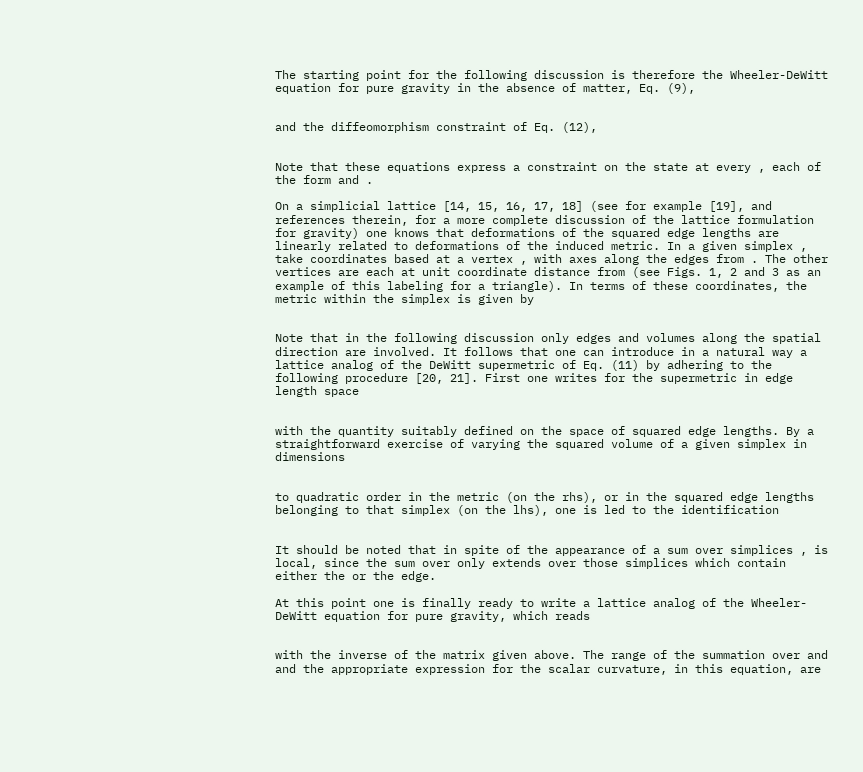The starting point for the following discussion is therefore the Wheeler-DeWitt equation for pure gravity in the absence of matter, Eq. (9),


and the diffeomorphism constraint of Eq. (12),


Note that these equations express a constraint on the state at every , each of the form and .

On a simplicial lattice [14, 15, 16, 17, 18] (see for example [19], and references therein, for a more complete discussion of the lattice formulation for gravity) one knows that deformations of the squared edge lengths are linearly related to deformations of the induced metric. In a given simplex , take coordinates based at a vertex , with axes along the edges from . The other vertices are each at unit coordinate distance from (see Figs. 1, 2 and 3 as an example of this labeling for a triangle). In terms of these coordinates, the metric within the simplex is given by


Note that in the following discussion only edges and volumes along the spatial direction are involved. It follows that one can introduce in a natural way a lattice analog of the DeWitt supermetric of Eq. (11) by adhering to the following procedure [20, 21]. First one writes for the supermetric in edge length space


with the quantity suitably defined on the space of squared edge lengths. By a straightforward exercise of varying the squared volume of a given simplex in dimensions


to quadratic order in the metric (on the rhs), or in the squared edge lengths belonging to that simplex (on the lhs), one is led to the identification


It should be noted that in spite of the appearance of a sum over simplices , is local, since the sum over only extends over those simplices which contain either the or the edge.

At this point one is finally ready to write a lattice analog of the Wheeler-DeWitt equation for pure gravity, which reads


with the inverse of the matrix given above. The range of the summation over and and the appropriate expression for the scalar curvature, in this equation, are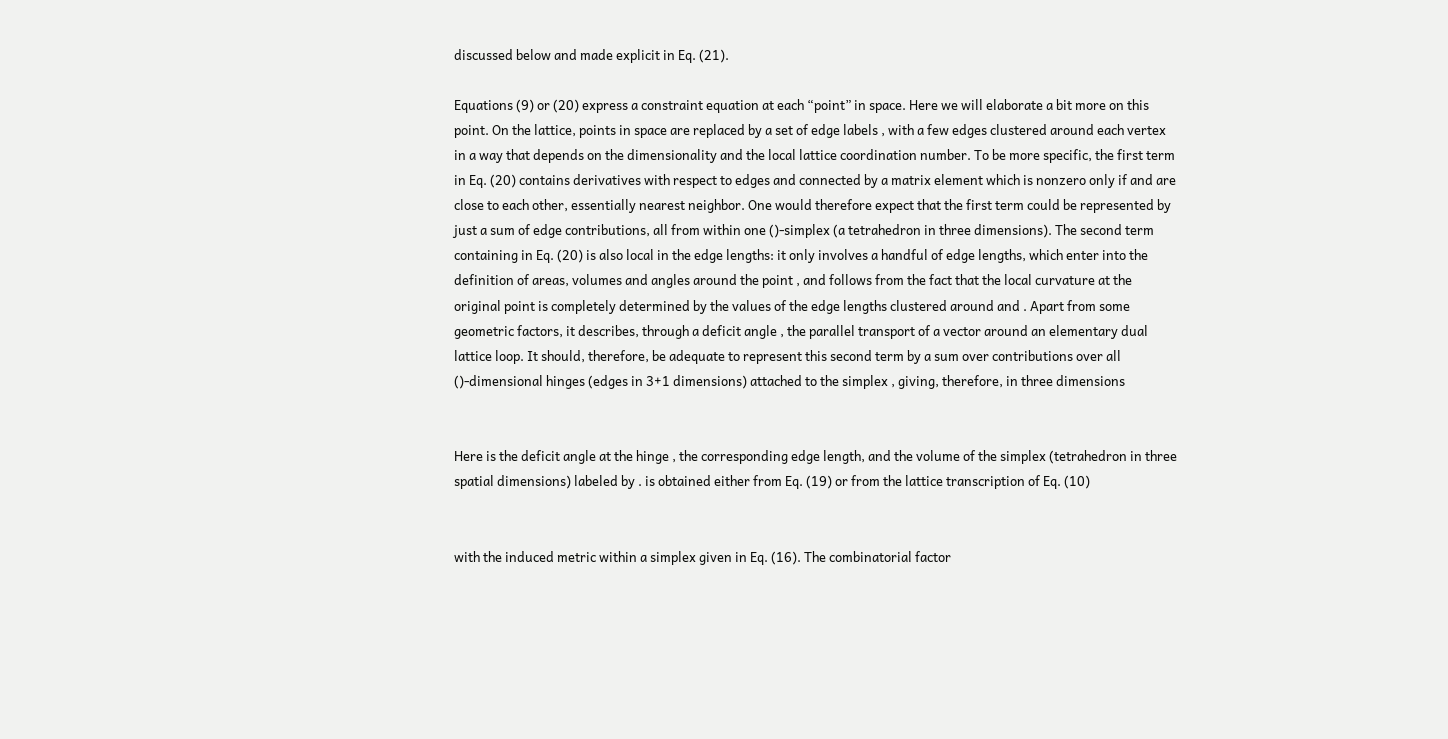discussed below and made explicit in Eq. (21).

Equations (9) or (20) express a constraint equation at each “point” in space. Here we will elaborate a bit more on this point. On the lattice, points in space are replaced by a set of edge labels , with a few edges clustered around each vertex in a way that depends on the dimensionality and the local lattice coordination number. To be more specific, the first term in Eq. (20) contains derivatives with respect to edges and connected by a matrix element which is nonzero only if and are close to each other, essentially nearest neighbor. One would therefore expect that the first term could be represented by just a sum of edge contributions, all from within one ()-simplex (a tetrahedron in three dimensions). The second term containing in Eq. (20) is also local in the edge lengths: it only involves a handful of edge lengths, which enter into the definition of areas, volumes and angles around the point , and follows from the fact that the local curvature at the original point is completely determined by the values of the edge lengths clustered around and . Apart from some geometric factors, it describes, through a deficit angle , the parallel transport of a vector around an elementary dual lattice loop. It should, therefore, be adequate to represent this second term by a sum over contributions over all ()-dimensional hinges (edges in 3+1 dimensions) attached to the simplex , giving, therefore, in three dimensions


Here is the deficit angle at the hinge , the corresponding edge length, and the volume of the simplex (tetrahedron in three spatial dimensions) labeled by . is obtained either from Eq. (19) or from the lattice transcription of Eq. (10)


with the induced metric within a simplex given in Eq. (16). The combinatorial factor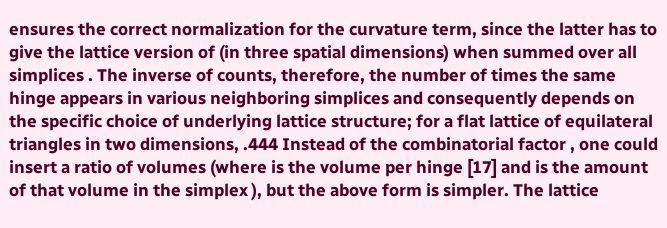ensures the correct normalization for the curvature term, since the latter has to give the lattice version of (in three spatial dimensions) when summed over all simplices . The inverse of counts, therefore, the number of times the same hinge appears in various neighboring simplices and consequently depends on the specific choice of underlying lattice structure; for a flat lattice of equilateral triangles in two dimensions, .444 Instead of the combinatorial factor , one could insert a ratio of volumes (where is the volume per hinge [17] and is the amount of that volume in the simplex ), but the above form is simpler. The lattice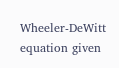Wheeler-DeWitt equation given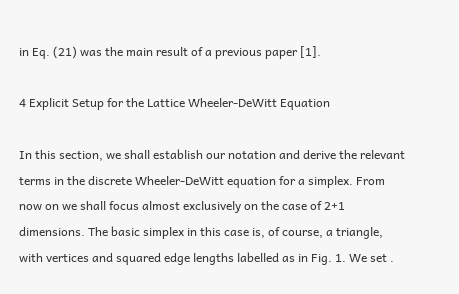in Eq. (21) was the main result of a previous paper [1].

4 Explicit Setup for the Lattice Wheeler-DeWitt Equation

In this section, we shall establish our notation and derive the relevant terms in the discrete Wheeler-DeWitt equation for a simplex. From now on we shall focus almost exclusively on the case of 2+1 dimensions. The basic simplex in this case is, of course, a triangle, with vertices and squared edge lengths labelled as in Fig. 1. We set .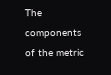The components of the metric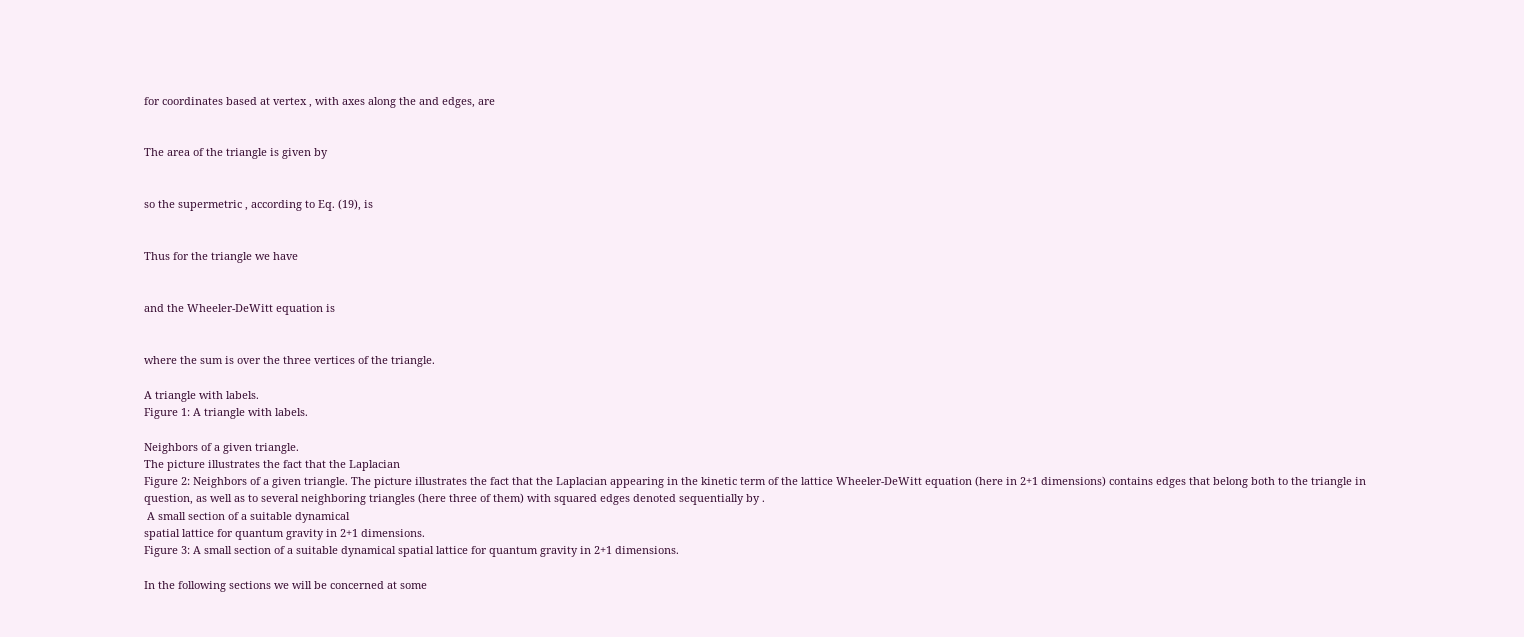for coordinates based at vertex , with axes along the and edges, are


The area of the triangle is given by


so the supermetric , according to Eq. (19), is


Thus for the triangle we have


and the Wheeler-DeWitt equation is


where the sum is over the three vertices of the triangle.

A triangle with labels.
Figure 1: A triangle with labels.

Neighbors of a given triangle.
The picture illustrates the fact that the Laplacian
Figure 2: Neighbors of a given triangle. The picture illustrates the fact that the Laplacian appearing in the kinetic term of the lattice Wheeler-DeWitt equation (here in 2+1 dimensions) contains edges that belong both to the triangle in question, as well as to several neighboring triangles (here three of them) with squared edges denoted sequentially by .
 A small section of a suitable dynamical
spatial lattice for quantum gravity in 2+1 dimensions.
Figure 3: A small section of a suitable dynamical spatial lattice for quantum gravity in 2+1 dimensions.

In the following sections we will be concerned at some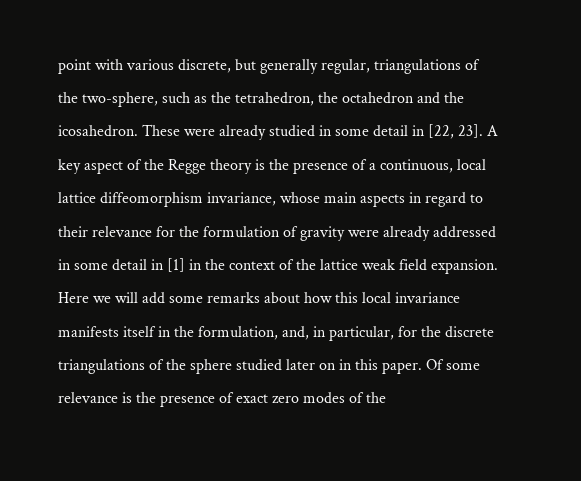point with various discrete, but generally regular, triangulations of the two-sphere, such as the tetrahedron, the octahedron and the icosahedron. These were already studied in some detail in [22, 23]. A key aspect of the Regge theory is the presence of a continuous, local lattice diffeomorphism invariance, whose main aspects in regard to their relevance for the formulation of gravity were already addressed in some detail in [1] in the context of the lattice weak field expansion. Here we will add some remarks about how this local invariance manifests itself in the formulation, and, in particular, for the discrete triangulations of the sphere studied later on in this paper. Of some relevance is the presence of exact zero modes of the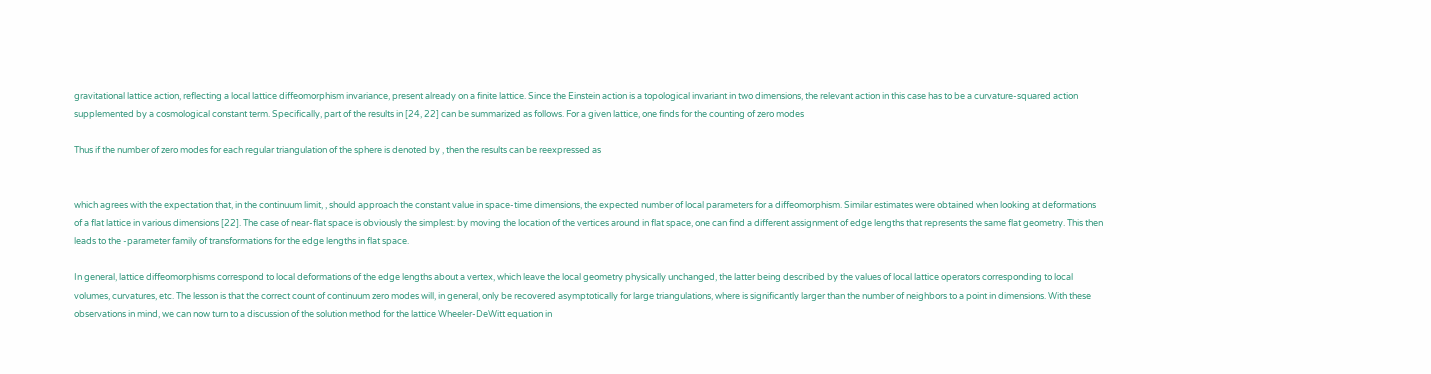gravitational lattice action, reflecting a local lattice diffeomorphism invariance, present already on a finite lattice. Since the Einstein action is a topological invariant in two dimensions, the relevant action in this case has to be a curvature-squared action supplemented by a cosmological constant term. Specifically, part of the results in [24, 22] can be summarized as follows. For a given lattice, one finds for the counting of zero modes

Thus if the number of zero modes for each regular triangulation of the sphere is denoted by , then the results can be reexpressed as


which agrees with the expectation that, in the continuum limit, , should approach the constant value in space-time dimensions, the expected number of local parameters for a diffeomorphism. Similar estimates were obtained when looking at deformations of a flat lattice in various dimensions [22]. The case of near-flat space is obviously the simplest: by moving the location of the vertices around in flat space, one can find a different assignment of edge lengths that represents the same flat geometry. This then leads to the -parameter family of transformations for the edge lengths in flat space.

In general, lattice diffeomorphisms correspond to local deformations of the edge lengths about a vertex, which leave the local geometry physically unchanged, the latter being described by the values of local lattice operators corresponding to local volumes, curvatures, etc. The lesson is that the correct count of continuum zero modes will, in general, only be recovered asymptotically for large triangulations, where is significantly larger than the number of neighbors to a point in dimensions. With these observations in mind, we can now turn to a discussion of the solution method for the lattice Wheeler-DeWitt equation in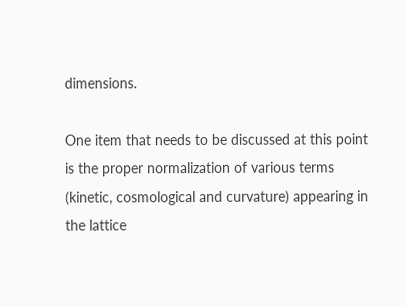dimensions.

One item that needs to be discussed at this point is the proper normalization of various terms (kinetic, cosmological and curvature) appearing in the lattice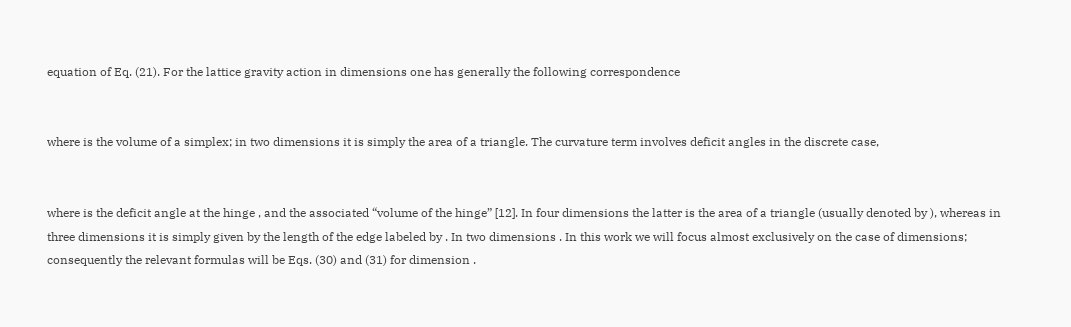equation of Eq. (21). For the lattice gravity action in dimensions one has generally the following correspondence


where is the volume of a simplex; in two dimensions it is simply the area of a triangle. The curvature term involves deficit angles in the discrete case,


where is the deficit angle at the hinge , and the associated “volume of the hinge” [12]. In four dimensions the latter is the area of a triangle (usually denoted by ), whereas in three dimensions it is simply given by the length of the edge labeled by . In two dimensions . In this work we will focus almost exclusively on the case of dimensions; consequently the relevant formulas will be Eqs. (30) and (31) for dimension .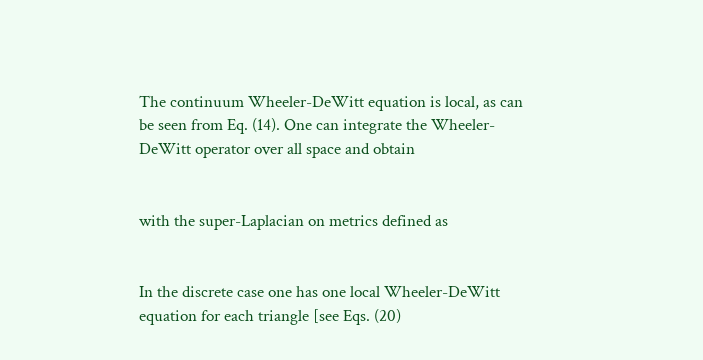The continuum Wheeler-DeWitt equation is local, as can be seen from Eq. (14). One can integrate the Wheeler-DeWitt operator over all space and obtain


with the super-Laplacian on metrics defined as


In the discrete case one has one local Wheeler-DeWitt equation for each triangle [see Eqs. (20)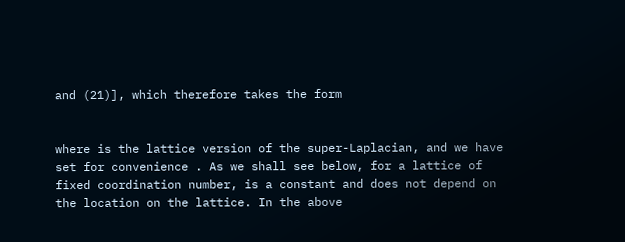and (21)], which therefore takes the form


where is the lattice version of the super-Laplacian, and we have set for convenience . As we shall see below, for a lattice of fixed coordination number, is a constant and does not depend on the location on the lattice. In the above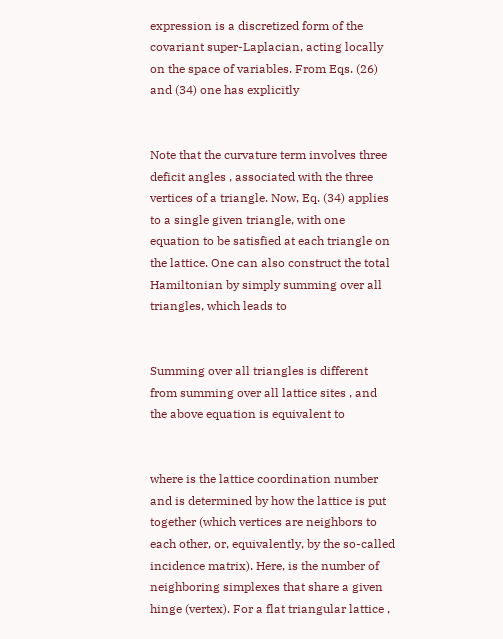expression is a discretized form of the covariant super-Laplacian, acting locally on the space of variables. From Eqs. (26) and (34) one has explicitly


Note that the curvature term involves three deficit angles , associated with the three vertices of a triangle. Now, Eq. (34) applies to a single given triangle, with one equation to be satisfied at each triangle on the lattice. One can also construct the total Hamiltonian by simply summing over all triangles, which leads to


Summing over all triangles is different from summing over all lattice sites , and the above equation is equivalent to


where is the lattice coordination number and is determined by how the lattice is put together (which vertices are neighbors to each other, or, equivalently, by the so-called incidence matrix). Here, is the number of neighboring simplexes that share a given hinge (vertex). For a flat triangular lattice ,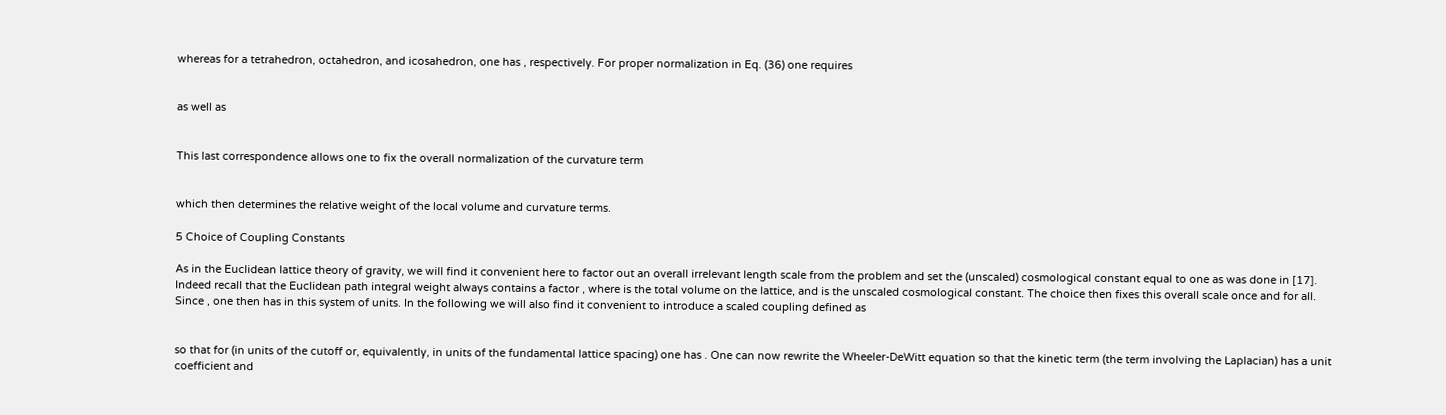whereas for a tetrahedron, octahedron, and icosahedron, one has , respectively. For proper normalization in Eq. (36) one requires


as well as


This last correspondence allows one to fix the overall normalization of the curvature term


which then determines the relative weight of the local volume and curvature terms.

5 Choice of Coupling Constants

As in the Euclidean lattice theory of gravity, we will find it convenient here to factor out an overall irrelevant length scale from the problem and set the (unscaled) cosmological constant equal to one as was done in [17]. Indeed recall that the Euclidean path integral weight always contains a factor , where is the total volume on the lattice, and is the unscaled cosmological constant. The choice then fixes this overall scale once and for all. Since , one then has in this system of units. In the following we will also find it convenient to introduce a scaled coupling defined as


so that for (in units of the cutoff or, equivalently, in units of the fundamental lattice spacing) one has . One can now rewrite the Wheeler-DeWitt equation so that the kinetic term (the term involving the Laplacian) has a unit coefficient and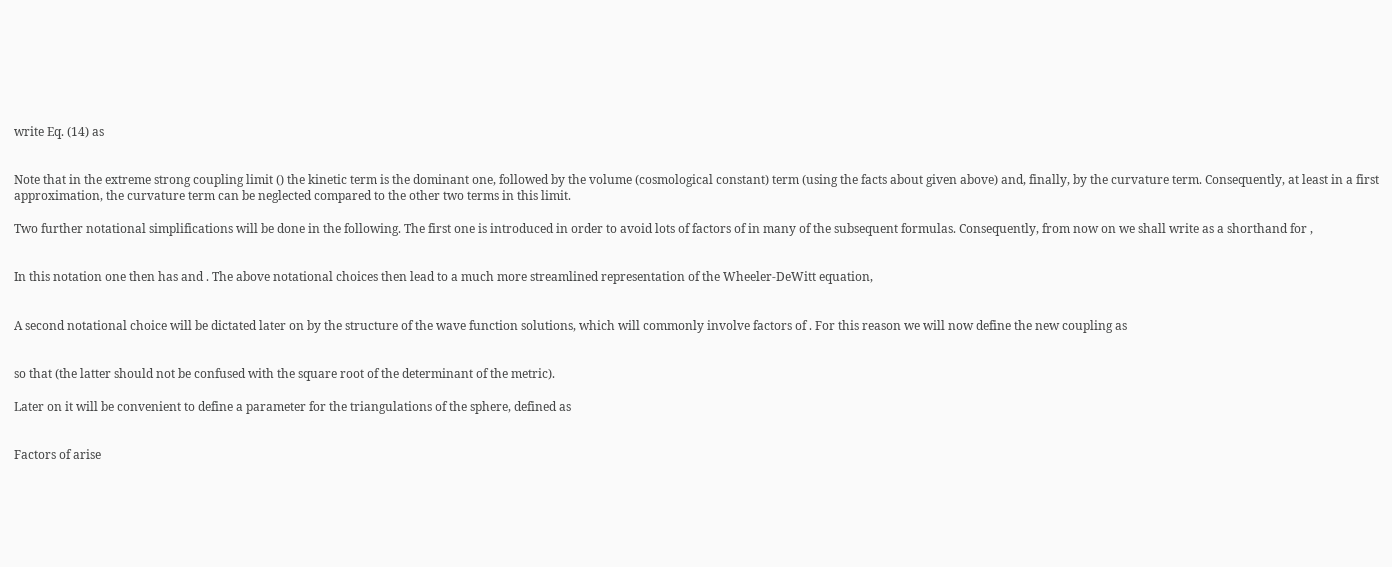write Eq. (14) as


Note that in the extreme strong coupling limit () the kinetic term is the dominant one, followed by the volume (cosmological constant) term (using the facts about given above) and, finally, by the curvature term. Consequently, at least in a first approximation, the curvature term can be neglected compared to the other two terms in this limit.

Two further notational simplifications will be done in the following. The first one is introduced in order to avoid lots of factors of in many of the subsequent formulas. Consequently, from now on we shall write as a shorthand for ,


In this notation one then has and . The above notational choices then lead to a much more streamlined representation of the Wheeler-DeWitt equation,


A second notational choice will be dictated later on by the structure of the wave function solutions, which will commonly involve factors of . For this reason we will now define the new coupling as


so that (the latter should not be confused with the square root of the determinant of the metric).

Later on it will be convenient to define a parameter for the triangulations of the sphere, defined as


Factors of arise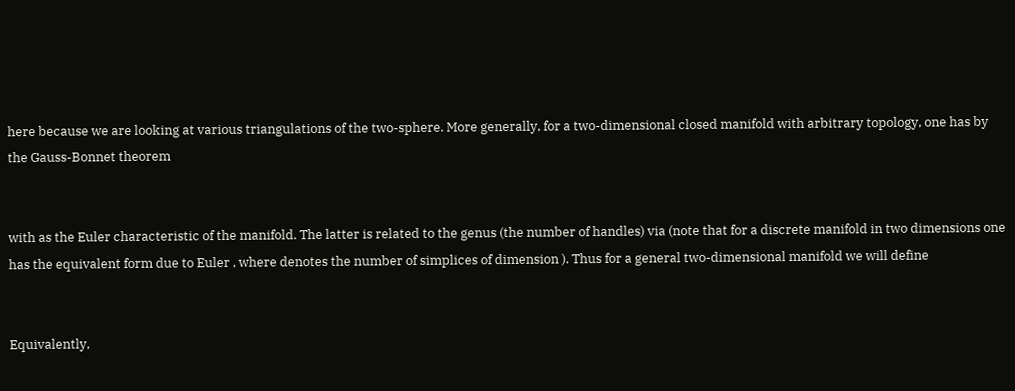here because we are looking at various triangulations of the two-sphere. More generally, for a two-dimensional closed manifold with arbitrary topology, one has by the Gauss-Bonnet theorem


with as the Euler characteristic of the manifold. The latter is related to the genus (the number of handles) via (note that for a discrete manifold in two dimensions one has the equivalent form due to Euler , where denotes the number of simplices of dimension ). Thus for a general two-dimensional manifold we will define


Equivalently,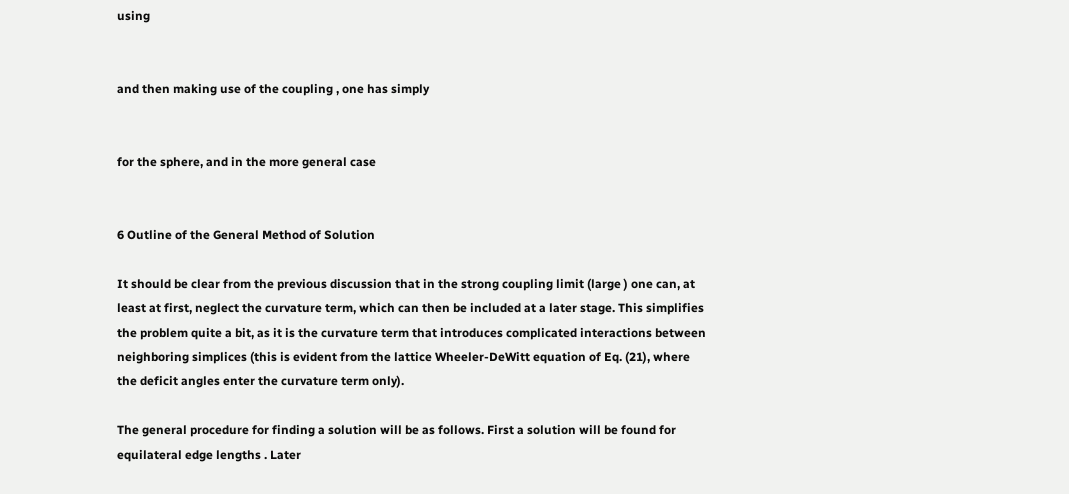using


and then making use of the coupling , one has simply


for the sphere, and in the more general case


6 Outline of the General Method of Solution

It should be clear from the previous discussion that in the strong coupling limit (large ) one can, at least at first, neglect the curvature term, which can then be included at a later stage. This simplifies the problem quite a bit, as it is the curvature term that introduces complicated interactions between neighboring simplices (this is evident from the lattice Wheeler-DeWitt equation of Eq. (21), where the deficit angles enter the curvature term only).

The general procedure for finding a solution will be as follows. First a solution will be found for equilateral edge lengths . Later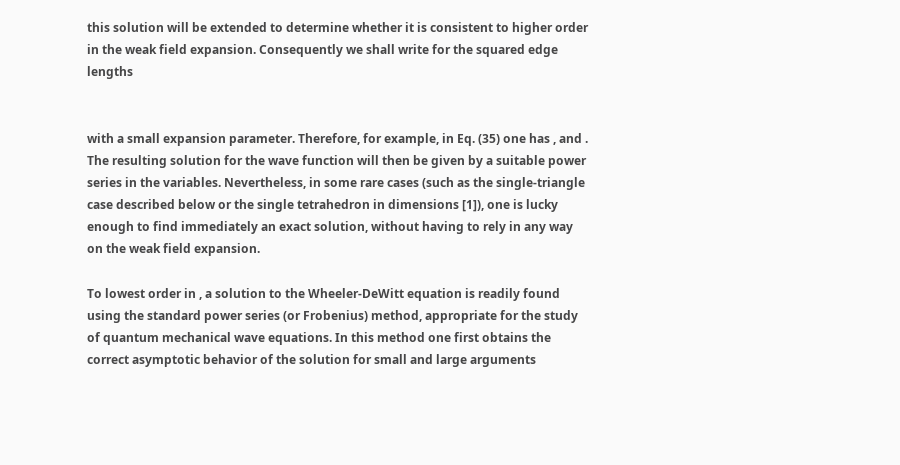this solution will be extended to determine whether it is consistent to higher order in the weak field expansion. Consequently we shall write for the squared edge lengths


with a small expansion parameter. Therefore, for example, in Eq. (35) one has , and . The resulting solution for the wave function will then be given by a suitable power series in the variables. Nevertheless, in some rare cases (such as the single-triangle case described below or the single tetrahedron in dimensions [1]), one is lucky enough to find immediately an exact solution, without having to rely in any way on the weak field expansion.

To lowest order in , a solution to the Wheeler-DeWitt equation is readily found using the standard power series (or Frobenius) method, appropriate for the study of quantum mechanical wave equations. In this method one first obtains the correct asymptotic behavior of the solution for small and large arguments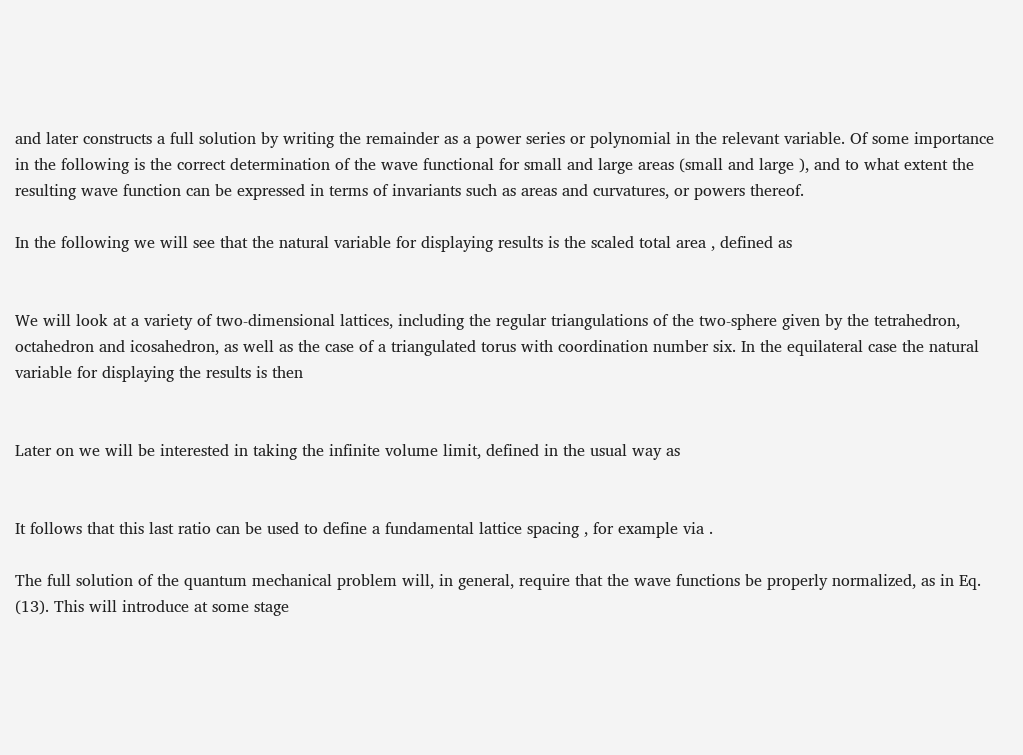and later constructs a full solution by writing the remainder as a power series or polynomial in the relevant variable. Of some importance in the following is the correct determination of the wave functional for small and large areas (small and large ), and to what extent the resulting wave function can be expressed in terms of invariants such as areas and curvatures, or powers thereof.

In the following we will see that the natural variable for displaying results is the scaled total area , defined as


We will look at a variety of two-dimensional lattices, including the regular triangulations of the two-sphere given by the tetrahedron, octahedron and icosahedron, as well as the case of a triangulated torus with coordination number six. In the equilateral case the natural variable for displaying the results is then


Later on we will be interested in taking the infinite volume limit, defined in the usual way as


It follows that this last ratio can be used to define a fundamental lattice spacing , for example via .

The full solution of the quantum mechanical problem will, in general, require that the wave functions be properly normalized, as in Eq. (13). This will introduce at some stage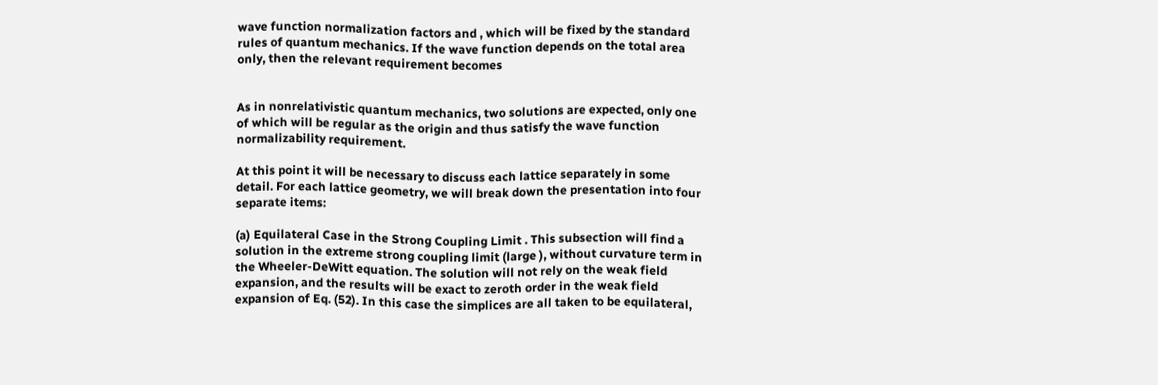wave function normalization factors and , which will be fixed by the standard rules of quantum mechanics. If the wave function depends on the total area only, then the relevant requirement becomes


As in nonrelativistic quantum mechanics, two solutions are expected, only one of which will be regular as the origin and thus satisfy the wave function normalizability requirement.

At this point it will be necessary to discuss each lattice separately in some detail. For each lattice geometry, we will break down the presentation into four separate items:

(a) Equilateral Case in the Strong Coupling Limit . This subsection will find a solution in the extreme strong coupling limit (large ), without curvature term in the Wheeler-DeWitt equation. The solution will not rely on the weak field expansion, and the results will be exact to zeroth order in the weak field expansion of Eq. (52). In this case the simplices are all taken to be equilateral,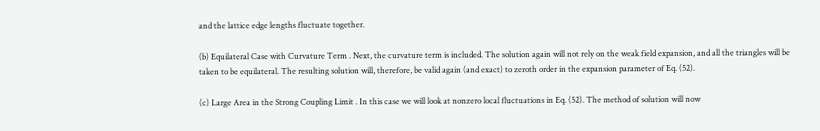and the lattice edge lengths fluctuate together.

(b) Equilateral Case with Curvature Term . Next, the curvature term is included. The solution again will not rely on the weak field expansion, and all the triangles will be taken to be equilateral. The resulting solution will, therefore, be valid again (and exact) to zeroth order in the expansion parameter of Eq. (52).

(c) Large Area in the Strong Coupling Limit . In this case we will look at nonzero local fluctuations in Eq. (52). The method of solution will now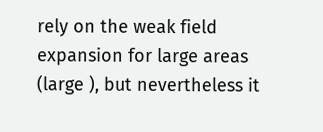rely on the weak field expansion for large areas (large ), but nevertheless it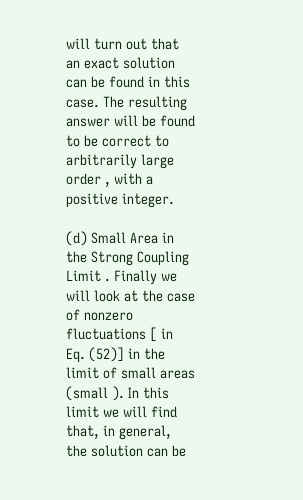will turn out that an exact solution can be found in this case. The resulting answer will be found to be correct to arbitrarily large order , with a positive integer.

(d) Small Area in the Strong Coupling Limit . Finally we will look at the case of nonzero fluctuations [ in Eq. (52)] in the limit of small areas (small ). In this limit we will find that, in general, the solution can be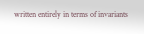written entirely in terms of invariants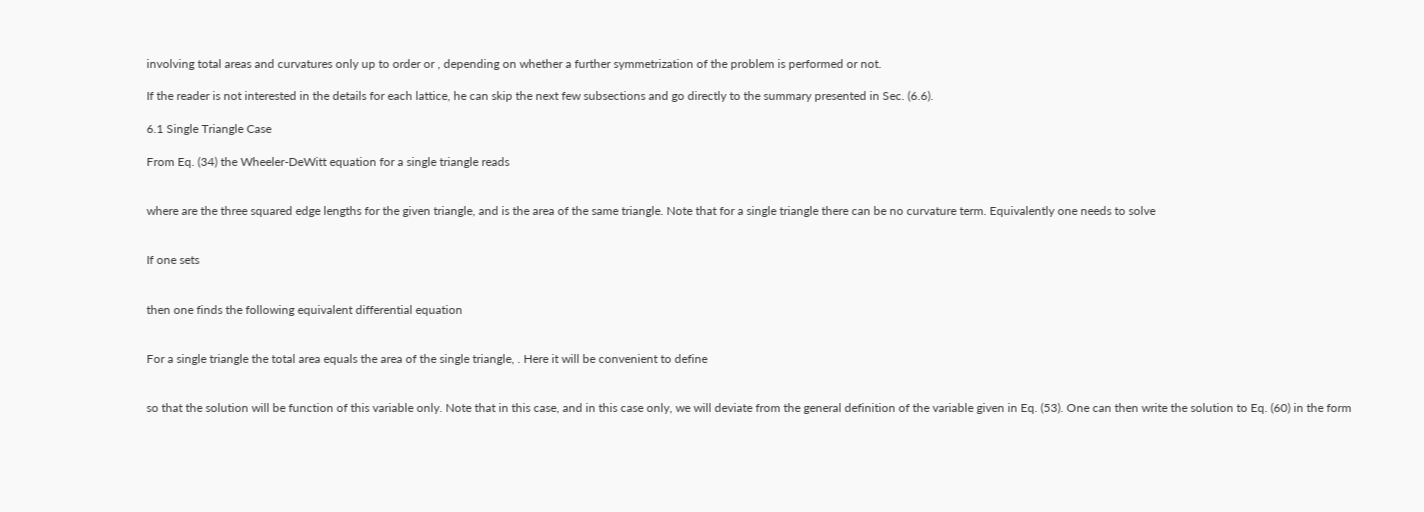involving total areas and curvatures only up to order or , depending on whether a further symmetrization of the problem is performed or not.

If the reader is not interested in the details for each lattice, he can skip the next few subsections and go directly to the summary presented in Sec. (6.6).

6.1 Single Triangle Case

From Eq. (34) the Wheeler-DeWitt equation for a single triangle reads


where are the three squared edge lengths for the given triangle, and is the area of the same triangle. Note that for a single triangle there can be no curvature term. Equivalently one needs to solve


If one sets


then one finds the following equivalent differential equation


For a single triangle the total area equals the area of the single triangle, . Here it will be convenient to define


so that the solution will be function of this variable only. Note that in this case, and in this case only, we will deviate from the general definition of the variable given in Eq. (53). One can then write the solution to Eq. (60) in the form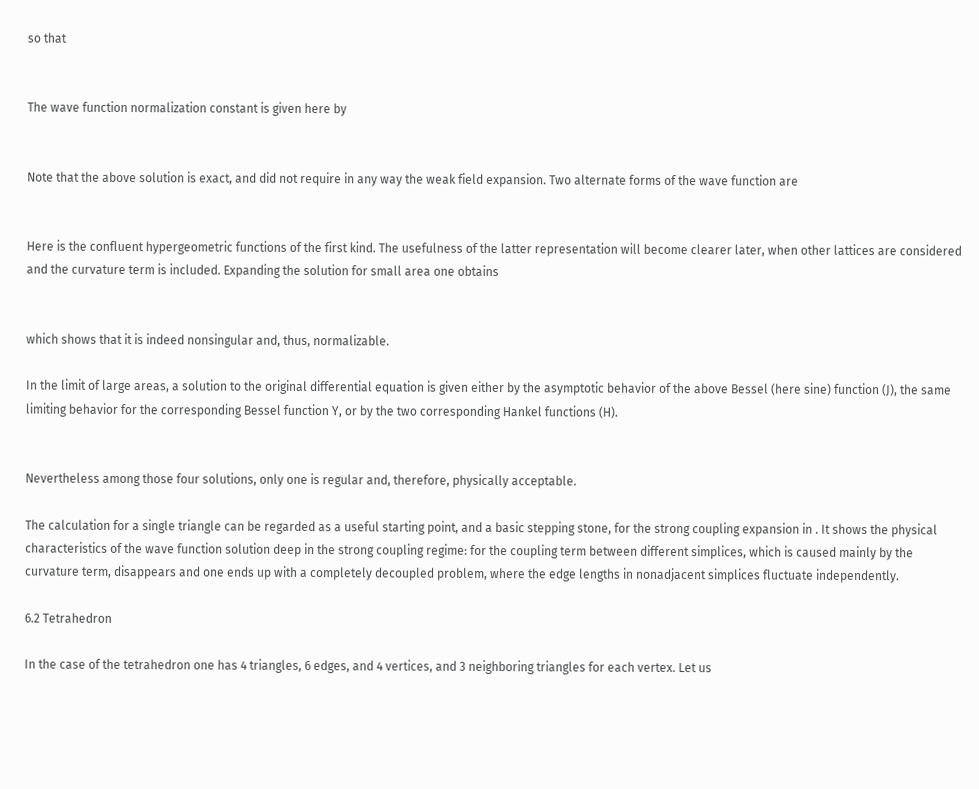so that


The wave function normalization constant is given here by


Note that the above solution is exact, and did not require in any way the weak field expansion. Two alternate forms of the wave function are


Here is the confluent hypergeometric functions of the first kind. The usefulness of the latter representation will become clearer later, when other lattices are considered and the curvature term is included. Expanding the solution for small area one obtains


which shows that it is indeed nonsingular and, thus, normalizable.

In the limit of large areas, a solution to the original differential equation is given either by the asymptotic behavior of the above Bessel (here sine) function (J), the same limiting behavior for the corresponding Bessel function Y, or by the two corresponding Hankel functions (H).


Nevertheless among those four solutions, only one is regular and, therefore, physically acceptable.

The calculation for a single triangle can be regarded as a useful starting point, and a basic stepping stone, for the strong coupling expansion in . It shows the physical characteristics of the wave function solution deep in the strong coupling regime: for the coupling term between different simplices, which is caused mainly by the curvature term, disappears and one ends up with a completely decoupled problem, where the edge lengths in nonadjacent simplices fluctuate independently.

6.2 Tetrahedron

In the case of the tetrahedron one has 4 triangles, 6 edges, and 4 vertices, and 3 neighboring triangles for each vertex. Let us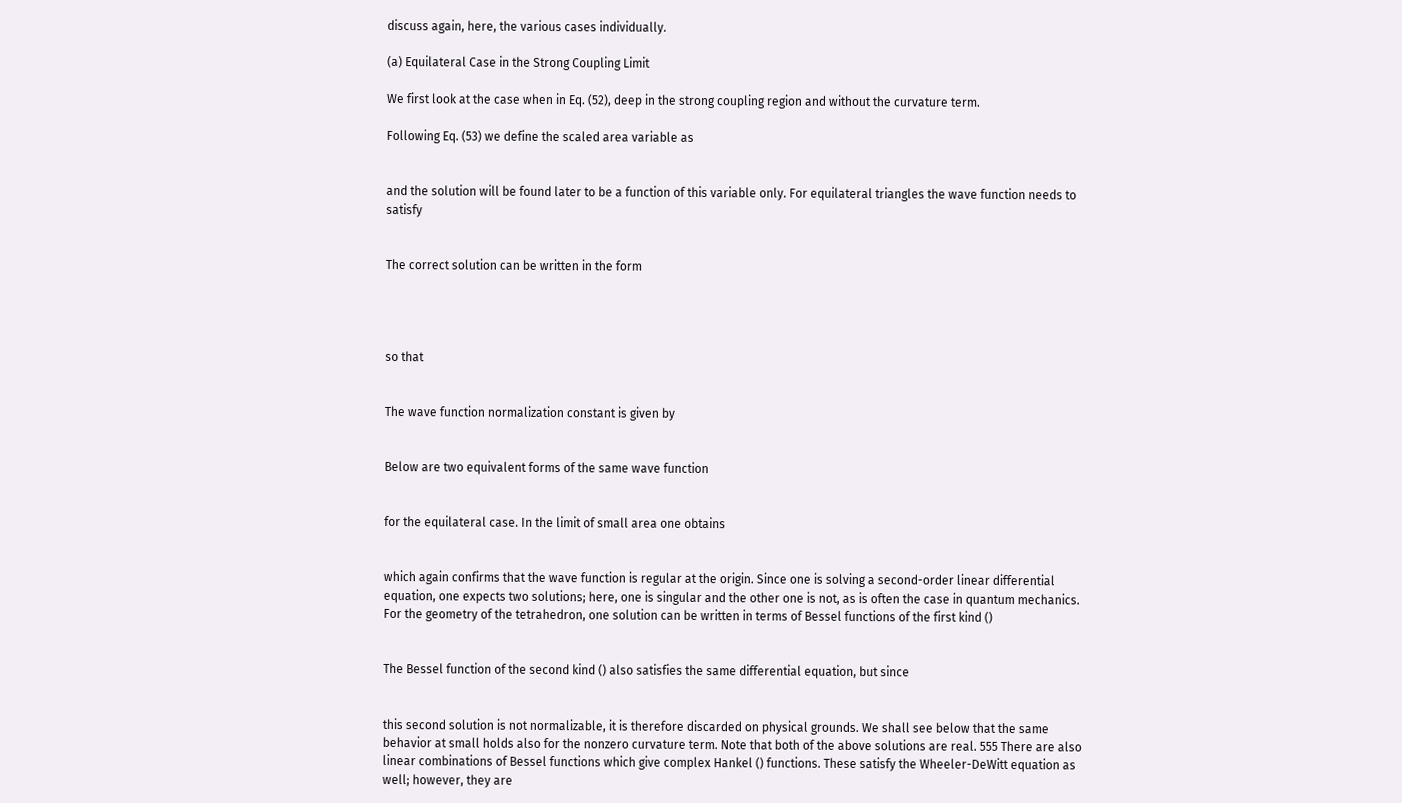discuss again, here, the various cases individually.

(a) Equilateral Case in the Strong Coupling Limit

We first look at the case when in Eq. (52), deep in the strong coupling region and without the curvature term.

Following Eq. (53) we define the scaled area variable as


and the solution will be found later to be a function of this variable only. For equilateral triangles the wave function needs to satisfy


The correct solution can be written in the form




so that


The wave function normalization constant is given by


Below are two equivalent forms of the same wave function


for the equilateral case. In the limit of small area one obtains


which again confirms that the wave function is regular at the origin. Since one is solving a second-order linear differential equation, one expects two solutions; here, one is singular and the other one is not, as is often the case in quantum mechanics. For the geometry of the tetrahedron, one solution can be written in terms of Bessel functions of the first kind ()


The Bessel function of the second kind () also satisfies the same differential equation, but since


this second solution is not normalizable, it is therefore discarded on physical grounds. We shall see below that the same behavior at small holds also for the nonzero curvature term. Note that both of the above solutions are real. 555 There are also linear combinations of Bessel functions which give complex Hankel () functions. These satisfy the Wheeler-DeWitt equation as well; however, they are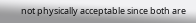not physically acceptable since both are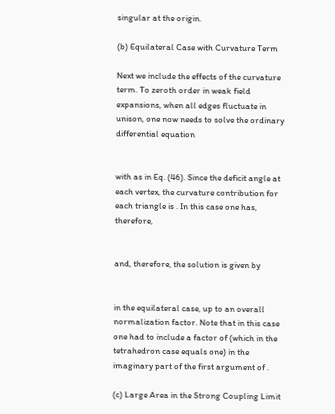singular at the origin.

(b) Equilateral Case with Curvature Term

Next we include the effects of the curvature term. To zeroth order in weak field expansions, when all edges fluctuate in unison, one now needs to solve the ordinary differential equation


with as in Eq. (46). Since the deficit angle at each vertex, the curvature contribution for each triangle is . In this case one has, therefore,


and, therefore, the solution is given by


in the equilateral case, up to an overall normalization factor. Note that in this case one had to include a factor of (which in the tetrahedron case equals one) in the imaginary part of the first argument of .

(c) Large Area in the Strong Coupling Limit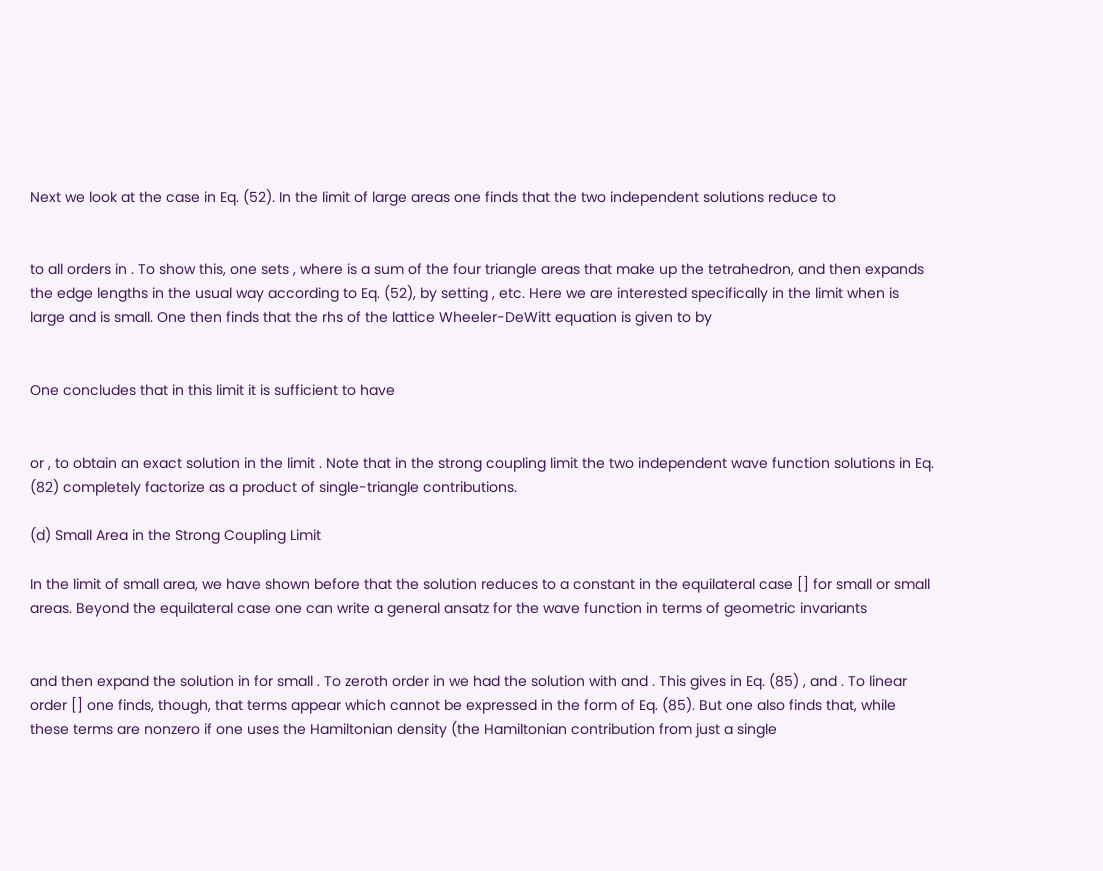Next we look at the case in Eq. (52). In the limit of large areas one finds that the two independent solutions reduce to


to all orders in . To show this, one sets , where is a sum of the four triangle areas that make up the tetrahedron, and then expands the edge lengths in the usual way according to Eq. (52), by setting , etc. Here we are interested specifically in the limit when is large and is small. One then finds that the rhs of the lattice Wheeler-DeWitt equation is given to by


One concludes that in this limit it is sufficient to have


or , to obtain an exact solution in the limit . Note that in the strong coupling limit the two independent wave function solutions in Eq. (82) completely factorize as a product of single-triangle contributions.

(d) Small Area in the Strong Coupling Limit

In the limit of small area, we have shown before that the solution reduces to a constant in the equilateral case [] for small or small areas. Beyond the equilateral case one can write a general ansatz for the wave function in terms of geometric invariants


and then expand the solution in for small . To zeroth order in we had the solution with and . This gives in Eq. (85) , and . To linear order [] one finds, though, that terms appear which cannot be expressed in the form of Eq. (85). But one also finds that, while these terms are nonzero if one uses the Hamiltonian density (the Hamiltonian contribution from just a single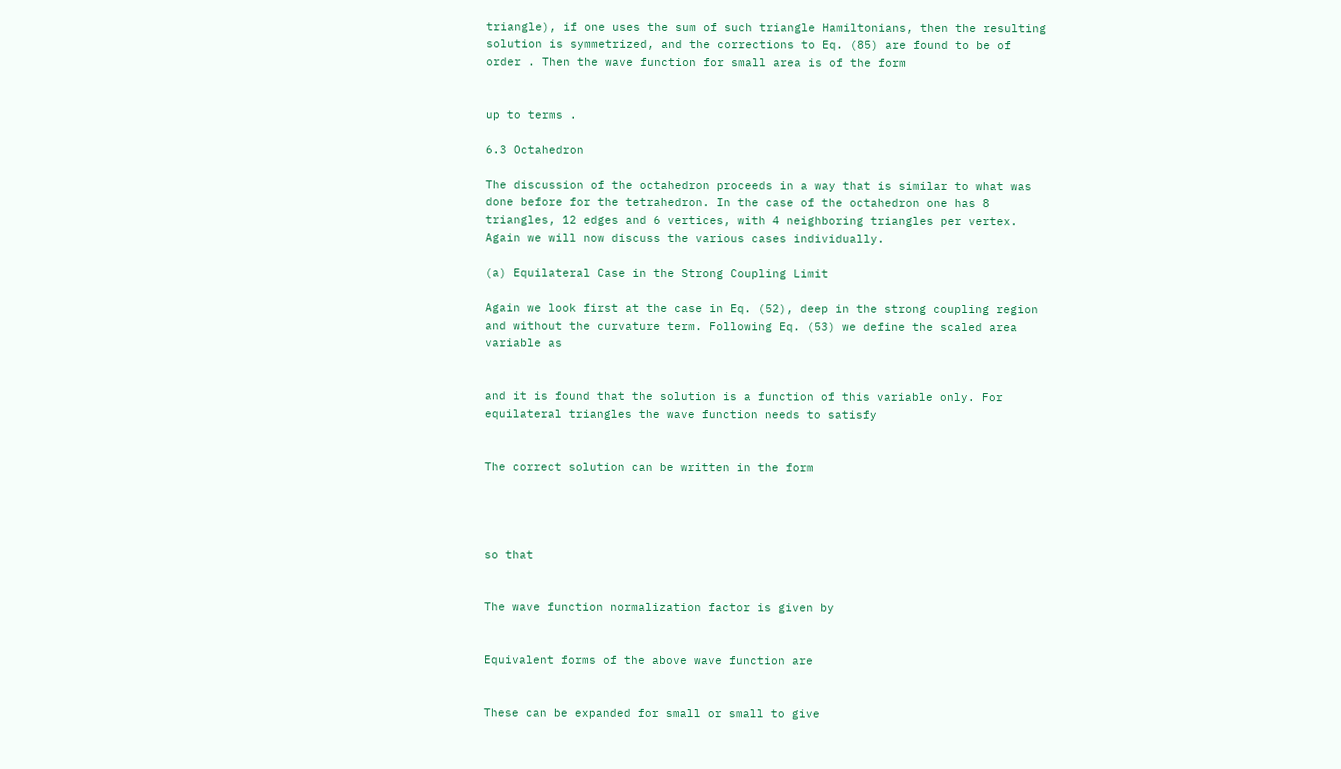triangle), if one uses the sum of such triangle Hamiltonians, then the resulting solution is symmetrized, and the corrections to Eq. (85) are found to be of order . Then the wave function for small area is of the form


up to terms .

6.3 Octahedron

The discussion of the octahedron proceeds in a way that is similar to what was done before for the tetrahedron. In the case of the octahedron one has 8 triangles, 12 edges and 6 vertices, with 4 neighboring triangles per vertex. Again we will now discuss the various cases individually.

(a) Equilateral Case in the Strong Coupling Limit

Again we look first at the case in Eq. (52), deep in the strong coupling region and without the curvature term. Following Eq. (53) we define the scaled area variable as


and it is found that the solution is a function of this variable only. For equilateral triangles the wave function needs to satisfy


The correct solution can be written in the form




so that


The wave function normalization factor is given by


Equivalent forms of the above wave function are


These can be expanded for small or small to give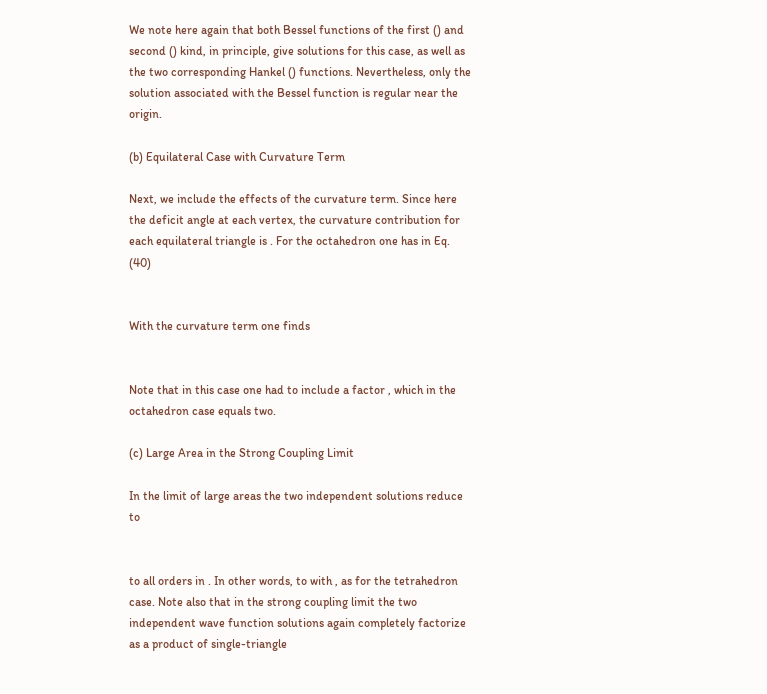We note here again that both Bessel functions of the first () and second () kind, in principle, give solutions for this case, as well as the two corresponding Hankel () functions. Nevertheless, only the solution associated with the Bessel function is regular near the origin.

(b) Equilateral Case with Curvature Term

Next, we include the effects of the curvature term. Since here the deficit angle at each vertex, the curvature contribution for each equilateral triangle is . For the octahedron one has in Eq. (40)


With the curvature term one finds


Note that in this case one had to include a factor , which in the octahedron case equals two.

(c) Large Area in the Strong Coupling Limit

In the limit of large areas the two independent solutions reduce to


to all orders in . In other words, to with , as for the tetrahedron case. Note also that in the strong coupling limit the two independent wave function solutions again completely factorize as a product of single-triangle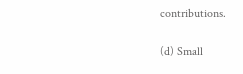contributions.

(d) Small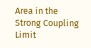Area in the Strong Coupling Limit